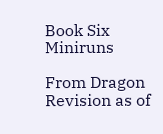Book Six Miniruns

From Dragon
Revision as of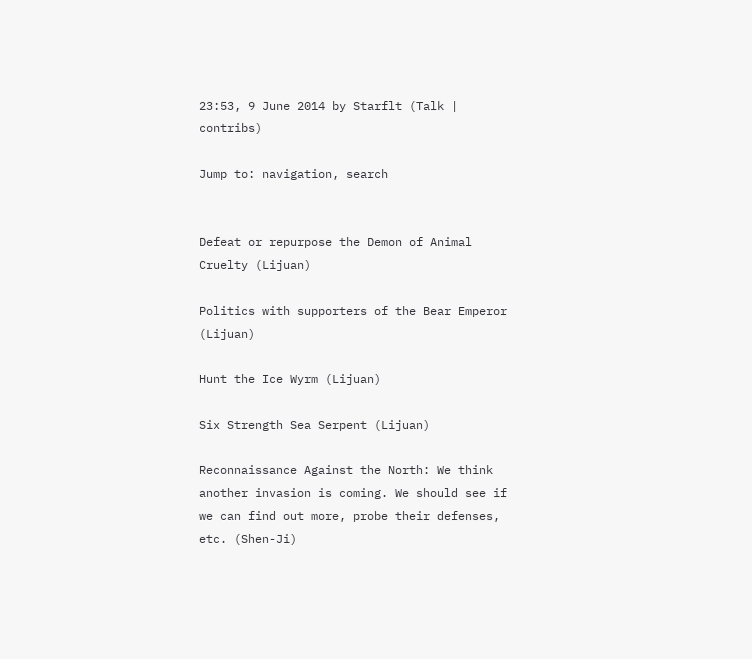23:53, 9 June 2014 by Starflt (Talk | contribs)

Jump to: navigation, search


Defeat or repurpose the Demon of Animal Cruelty (Lijuan)

Politics with supporters of the Bear Emperor (Lijuan)

Hunt the Ice Wyrm (Lijuan)

Six Strength Sea Serpent (Lijuan)

Reconnaissance Against the North: We think another invasion is coming. We should see if we can find out more, probe their defenses, etc. (Shen-Ji)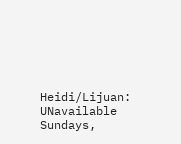Heidi/Lijuan: UNavailable Sundays,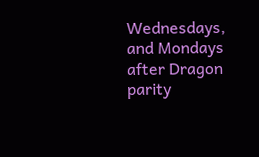Wednesdays, and Mondays after Dragon parity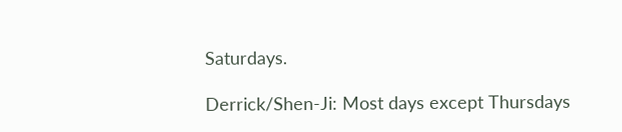Saturdays.

Derrick/Shen-Ji: Most days except Thursdays